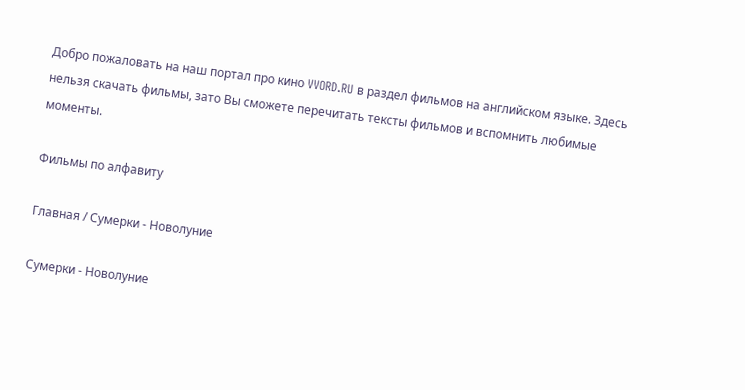Добро пожаловать на наш портал про кино VVORD.RU в раздел фильмов на английском языке. Здесь нельзя скачать фильмы, зато Вы сможете перечитать тексты фильмов и вспомнить любимые моменты.

Фильмы по алфавиту

Главная / Сумерки - Новолуние

Сумерки - Новолуние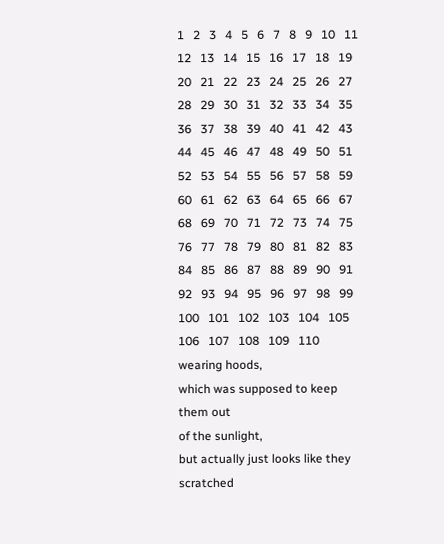1   2   3   4   5   6   7   8   9   10   11   12   13   14   15   16   17   18   19   20   21   22   23   24   25   26   27   28   29   30   31   32   33   34   35   36   37   38   39   40   41   42   43   44   45   46   47   48   49   50   51   52   53   54   55   56   57   58   59   60   61   62   63   64   65   66   67   68   69   70   71   72   73   74   75   76   77   78   79   80   81   82   83   84   85   86   87   88   89   90   91   92   93   94   95   96   97   98   99   100   101   102   103   104   105   106   107   108   109   110
wearing hoods,
which was supposed to keep them out
of the sunlight,
but actually just looks like they scratched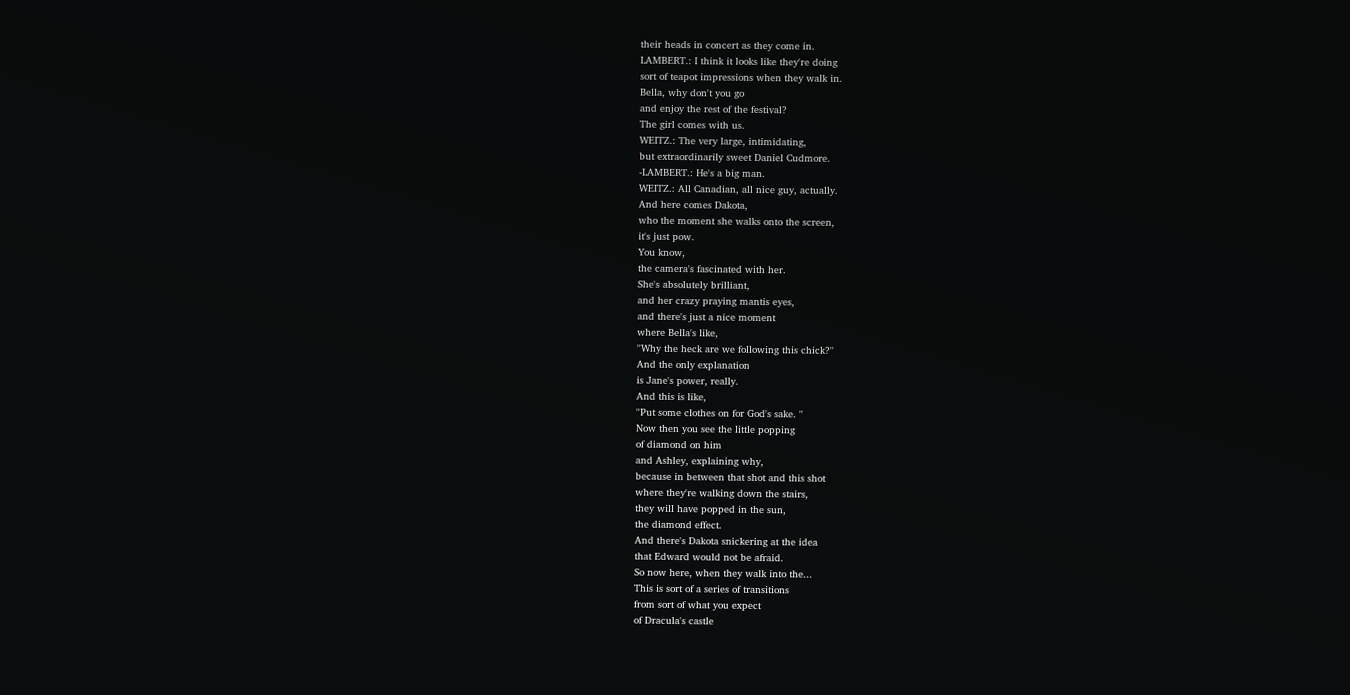their heads in concert as they come in.
LAMBERT.: I think it looks like they're doing
sort of teapot impressions when they walk in.
Bella, why don't you go
and enjoy the rest of the festival?
The girl comes with us.
WEITZ.: The very large, intimidating,
but extraordinarily sweet Daniel Cudmore.
-LAMBERT.: He's a big man.
WEITZ.: All Canadian, all nice guy, actually.
And here comes Dakota,
who the moment she walks onto the screen,
it's just pow.
You know,
the camera's fascinated with her.
She's absolutely brilliant,
and her crazy praying mantis eyes,
and there's just a nice moment
where Bella's like,
''Why the heck are we following this chick?''
And the only explanation
is Jane's power, really.
And this is like,
''Put some clothes on for God's sake. ''
Now then you see the little popping
of diamond on him
and Ashley, explaining why,
because in between that shot and this shot
where they're walking down the stairs,
they will have popped in the sun,
the diamond effect.
And there's Dakota snickering at the idea
that Edward would not be afraid.
So now here, when they walk into the...
This is sort of a series of transitions
from sort of what you expect
of Dracula's castle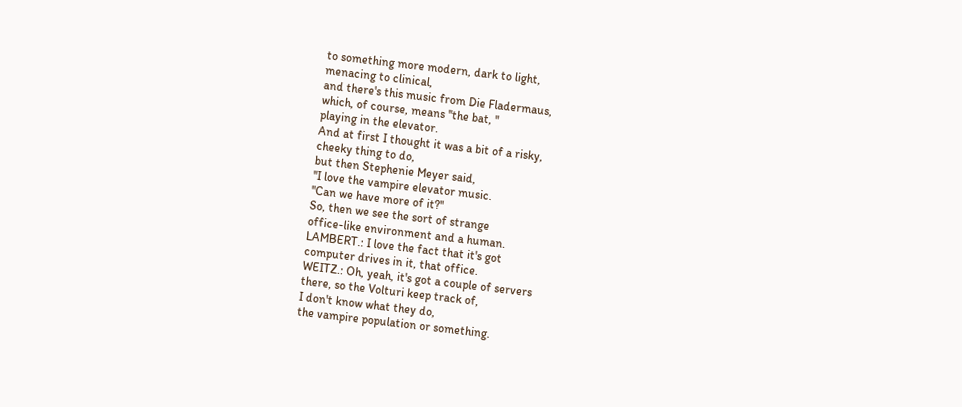to something more modern, dark to light,
menacing to clinical,
and there's this music from Die Fladermaus,
which, of course, means ''the bat, ''
playing in the elevator.
And at first I thought it was a bit of a risky,
cheeky thing to do,
but then Stephenie Meyer said,
''I love the vampire elevator music.
''Can we have more of it?''
So, then we see the sort of strange
office-like environment and a human.
LAMBERT.: I love the fact that it's got
computer drives in it, that office.
WEITZ.: Oh, yeah, it's got a couple of servers
there, so the Volturi keep track of,
I don't know what they do,
the vampire population or something.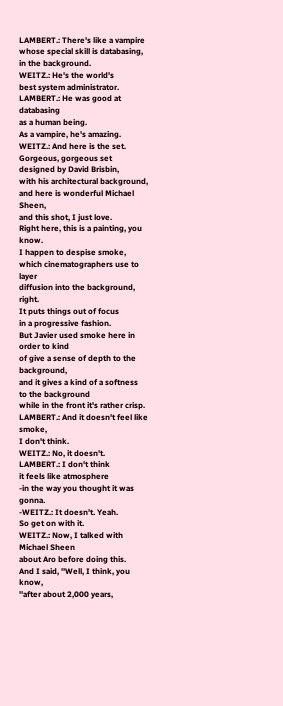LAMBERT.: There's like a vampire
whose special skill is databasing,
in the background.
WEITZ.: He's the world's
best system administrator.
LAMBERT.: He was good at databasing
as a human being.
As a vampire, he's amazing.
WEITZ.: And here is the set.
Gorgeous, gorgeous set
designed by David Brisbin,
with his architectural background,
and here is wonderful Michael Sheen,
and this shot, I just love.
Right here, this is a painting, you know.
I happen to despise smoke,
which cinematographers use to layer
diffusion into the background, right.
It puts things out of focus
in a progressive fashion.
But Javier used smoke here in order to kind
of give a sense of depth to the background,
and it gives a kind of a softness
to the background
while in the front it's rather crisp.
LAMBERT.: And it doesn't feel like smoke,
I don't think.
WEITZ.: No, it doesn't.
LAMBERT.: I don't think
it feels like atmosphere
-in the way you thought it was gonna.
-WEITZ.: It doesn't. Yeah.
So get on with it.
WEITZ.: Now, I talked with Michael Sheen
about Aro before doing this.
And I said, ''Well, I think, you know,
''after about 2,000 years,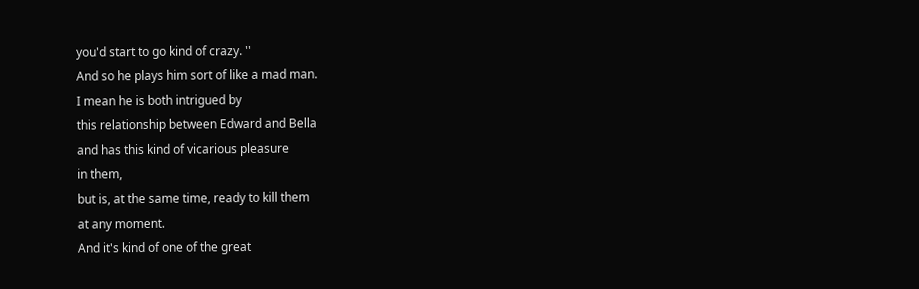you'd start to go kind of crazy. ''
And so he plays him sort of like a mad man.
I mean he is both intrigued by
this relationship between Edward and Bella
and has this kind of vicarious pleasure
in them,
but is, at the same time, ready to kill them
at any moment.
And it's kind of one of the great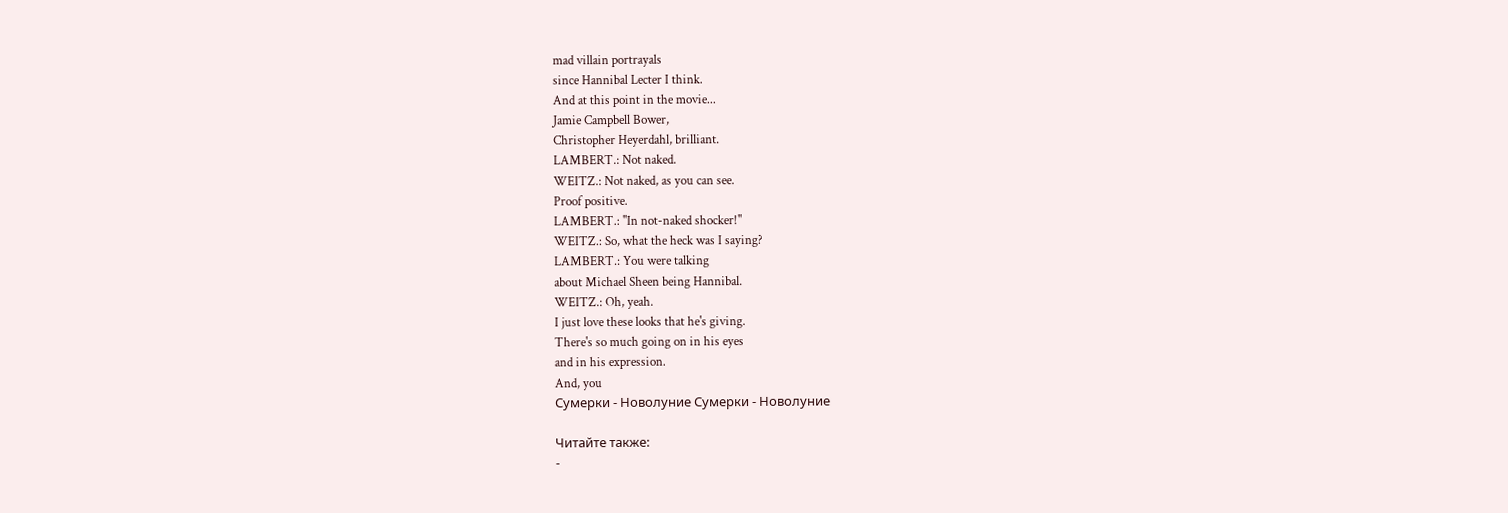mad villain portrayals
since Hannibal Lecter I think.
And at this point in the movie...
Jamie Campbell Bower,
Christopher Heyerdahl, brilliant.
LAMBERT.: Not naked.
WEITZ.: Not naked, as you can see.
Proof positive.
LAMBERT.: ''In not-naked shocker!''
WEITZ.: So, what the heck was I saying?
LAMBERT.: You were talking
about Michael Sheen being Hannibal.
WEITZ.: Oh, yeah.
I just love these looks that he's giving.
There's so much going on in his eyes
and in his expression.
And, you
Сумерки - Новолуние Сумерки - Новолуние

Читайте также:
-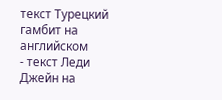текст Турецкий гамбит на английском
- текст Леди Джейн на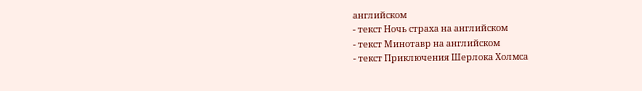английском
- текст Ночь страха на английском
- текст Минотавр на английском
- текст Приключения Шерлока Холмса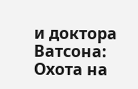и доктора Ватсона: Охота на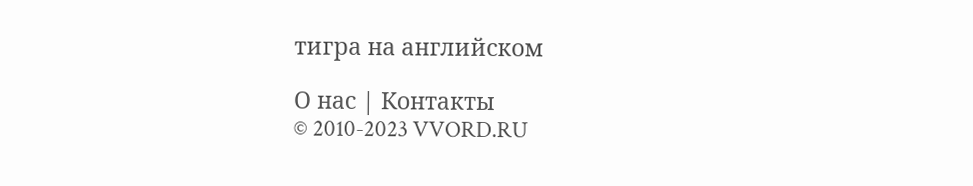тигра на английском

О нас | Контакты
© 2010-2023 VVORD.RU